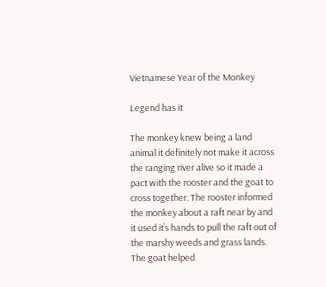Vietnamese Year of the Monkey

Legend has it

The monkey knew being a land animal it definitely not make it across the ranging river alive so it made a pact with the rooster and the goat to cross together. The rooster informed the monkey about a raft near by and it used it’s hands to pull the raft out of the marshy weeds and grass lands. The goat helped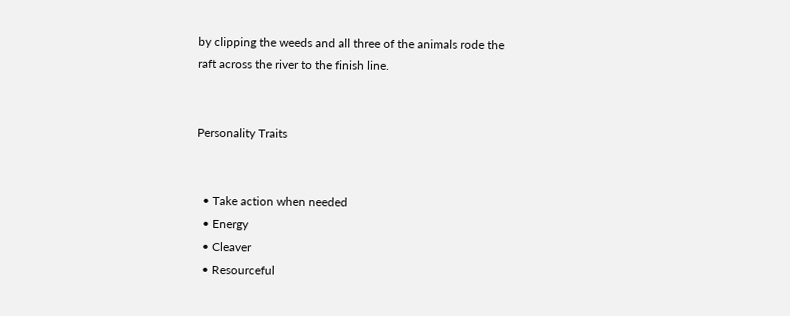by clipping the weeds and all three of the animals rode the raft across the river to the finish line.


Personality Traits


  • Take action when needed
  • Energy
  • Cleaver
  • Resourceful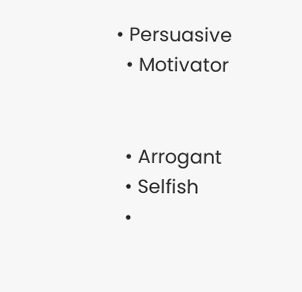• Persuasive
  • Motivator


  • Arrogant
  • Selfish
  •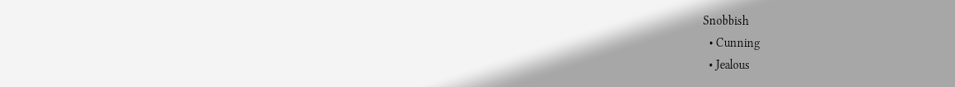Snobbish
  • Cunning
  • Jealous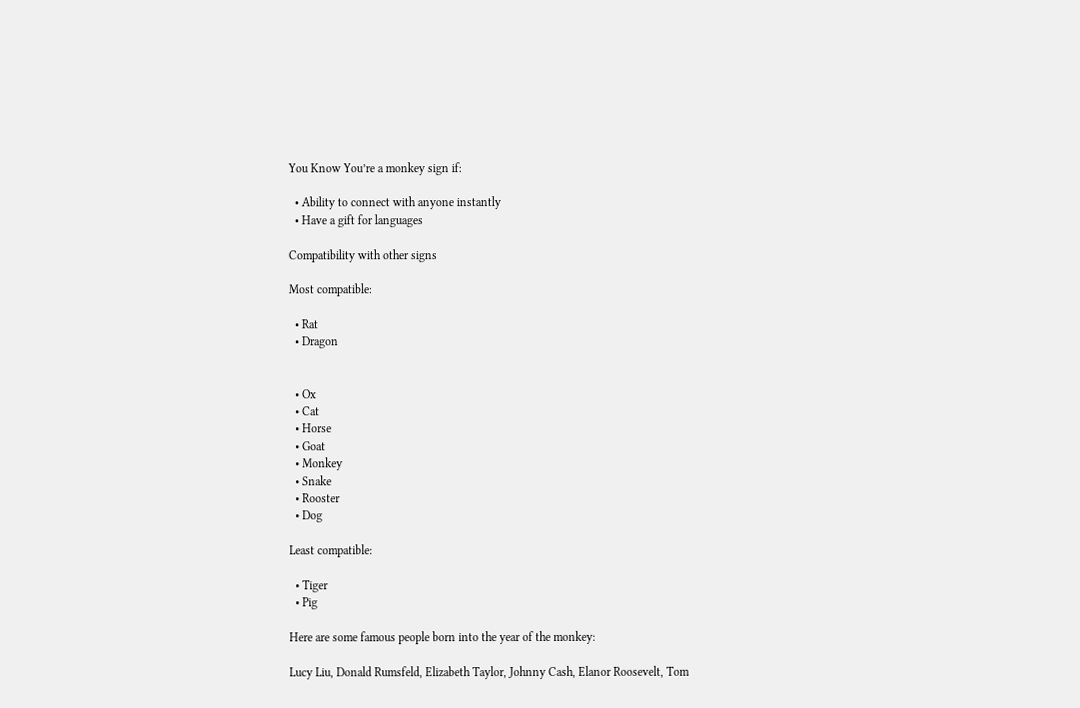You Know You’re a monkey sign if:

  • Ability to connect with anyone instantly
  • Have a gift for languages

Compatibility with other signs

Most compatible:

  • Rat
  • Dragon


  • Ox
  • Cat
  • Horse
  • Goat
  • Monkey
  • Snake
  • Rooster
  • Dog

Least compatible:

  • Tiger
  • Pig

Here are some famous people born into the year of the monkey:

Lucy Liu, Donald Rumsfeld, Elizabeth Taylor, Johnny Cash, Elanor Roosevelt, Tom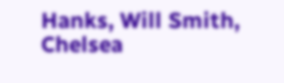Hanks, Will Smith, Chelsea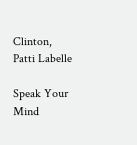Clinton, Patti Labelle

Speak Your Mind